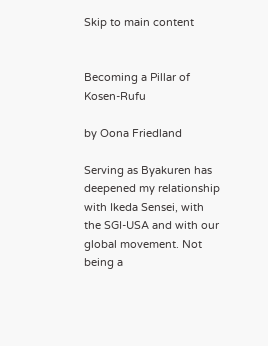Skip to main content


Becoming a Pillar of Kosen-Rufu

by Oona Friedland

Serving as Byakuren has deepened my relationship with Ikeda Sensei, with the SGI-USA and with our global movement. Not being a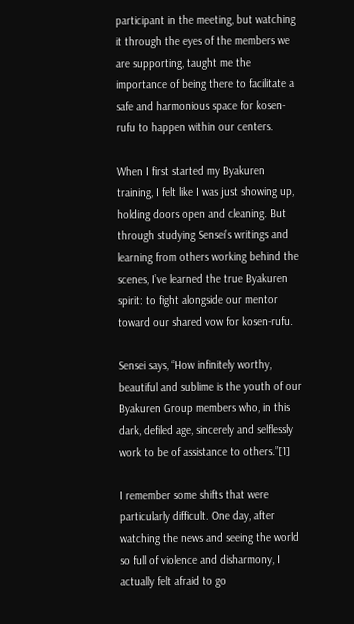participant in the meeting, but watching it through the eyes of the members we are supporting, taught me the importance of being there to facilitate a safe and harmonious space for kosen-rufu to happen within our centers.

When I first started my Byakuren training, I felt like I was just showing up, holding doors open and cleaning. But through studying Sensei’s writings and learning from others working behind the scenes, I’ve learned the true Byakuren spirit: to fight alongside our mentor toward our shared vow for kosen-rufu.

Sensei says, “How infinitely worthy, beautiful and sublime is the youth of our Byakuren Group members who, in this dark, defiled age, sincerely and selflessly work to be of assistance to others.”[1]

I remember some shifts that were particularly difficult. One day, after watching the news and seeing the world so full of violence and disharmony, I actually felt afraid to go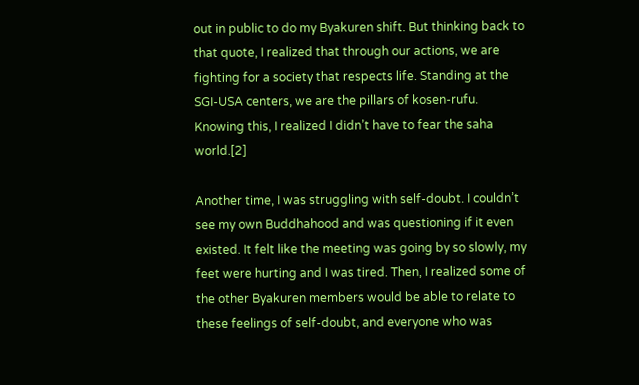out in public to do my Byakuren shift. But thinking back to that quote, I realized that through our actions, we are fighting for a society that respects life. Standing at the SGI-USA centers, we are the pillars of kosen-rufu. Knowing this, I realized I didn’t have to fear the saha world.[2]

Another time, I was struggling with self-doubt. I couldn’t see my own Buddhahood and was questioning if it even existed. It felt like the meeting was going by so slowly, my feet were hurting and I was tired. Then, I realized some of the other Byakuren members would be able to relate to these feelings of self-doubt, and everyone who was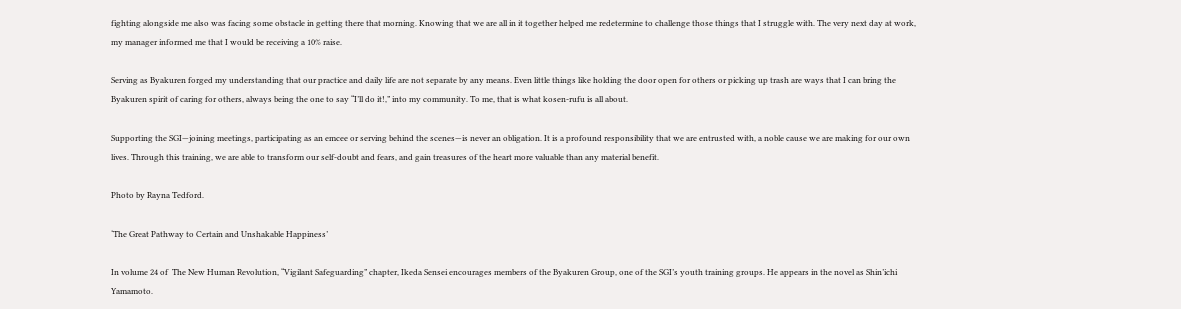fighting alongside me also was facing some obstacle in getting there that morning. Knowing that we are all in it together helped me redetermine to challenge those things that I struggle with. The very next day at work, my manager informed me that I would be receiving a 10% raise.

Serving as Byakuren forged my understanding that our practice and daily life are not separate by any means. Even little things like holding the door open for others or picking up trash are ways that I can bring the Byakuren spirit of caring for others, always being the one to say “I’ll do it!,” into my community. To me, that is what kosen-rufu is all about.

Supporting the SGI—joining meetings, participating as an emcee or serving behind the scenes—is never an obligation. It is a profound responsibility that we are entrusted with, a noble cause we are making for our own lives. Through this training, we are able to transform our self-doubt and fears, and gain treasures of the heart more valuable than any material benefit.

Photo by Rayna Tedford.

‘The Great Pathway to Certain and Unshakable Happiness’

In volume 24 of  The New Human Revolution, “Vigilant Safeguarding” chapter, Ikeda Sensei encourages members of the Byakuren Group, one of the SGI’s youth training groups. He appears in the novel as Shin’ichi Yamamoto.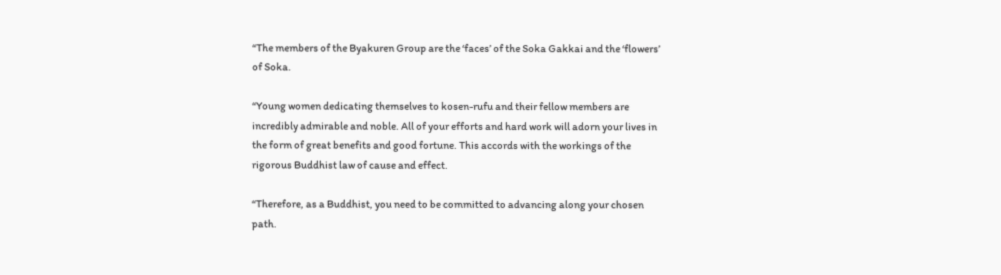“The members of the Byakuren Group are the ‘faces’ of the Soka Gakkai and the ‘flowers’ of Soka.

“Young women dedicating themselves to kosen-rufu and their fellow members are incredibly admirable and noble. All of your efforts and hard work will adorn your lives in the form of great benefits and good fortune. This accords with the workings of the rigorous Buddhist law of cause and effect.

“Therefore, as a Buddhist, you need to be committed to advancing along your chosen path.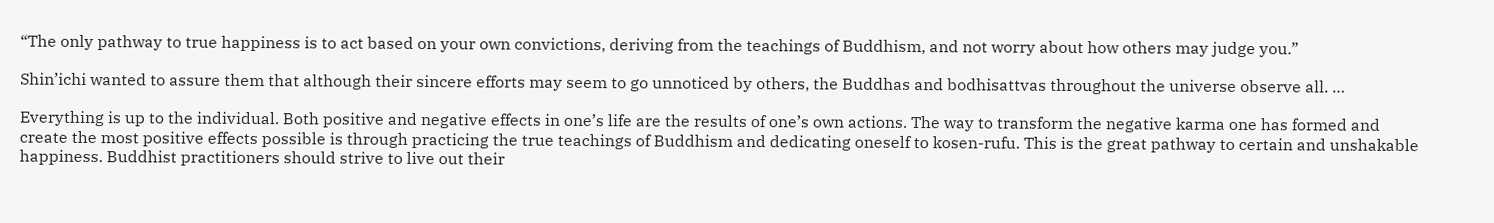“The only pathway to true happiness is to act based on your own convictions, deriving from the teachings of Buddhism, and not worry about how others may judge you.”

Shin’ichi wanted to assure them that although their sincere efforts may seem to go unnoticed by others, the Buddhas and bodhisattvas throughout the universe observe all. …

Everything is up to the individual. Both positive and negative effects in one’s life are the results of one’s own actions. The way to transform the negative karma one has formed and create the most positive effects possible is through practicing the true teachings of Buddhism and dedicating oneself to kosen-rufu. This is the great pathway to certain and unshakable happiness. Buddhist practitioners should strive to live out their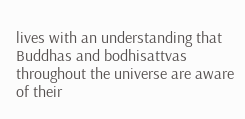lives with an understanding that Buddhas and bodhisattvas throughout the universe are aware of their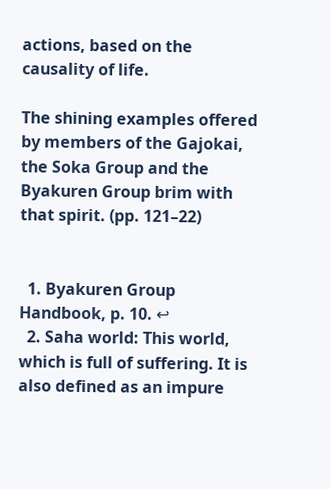actions, based on the causality of life.

The shining examples offered by members of the Gajokai, the Soka Group and the Byakuren Group brim with that spirit. (pp. 121–22)


  1. Byakuren Group Handbook, p. 10. ↩
  2. Saha world: This world, which is full of suffering. It is also defined as an impure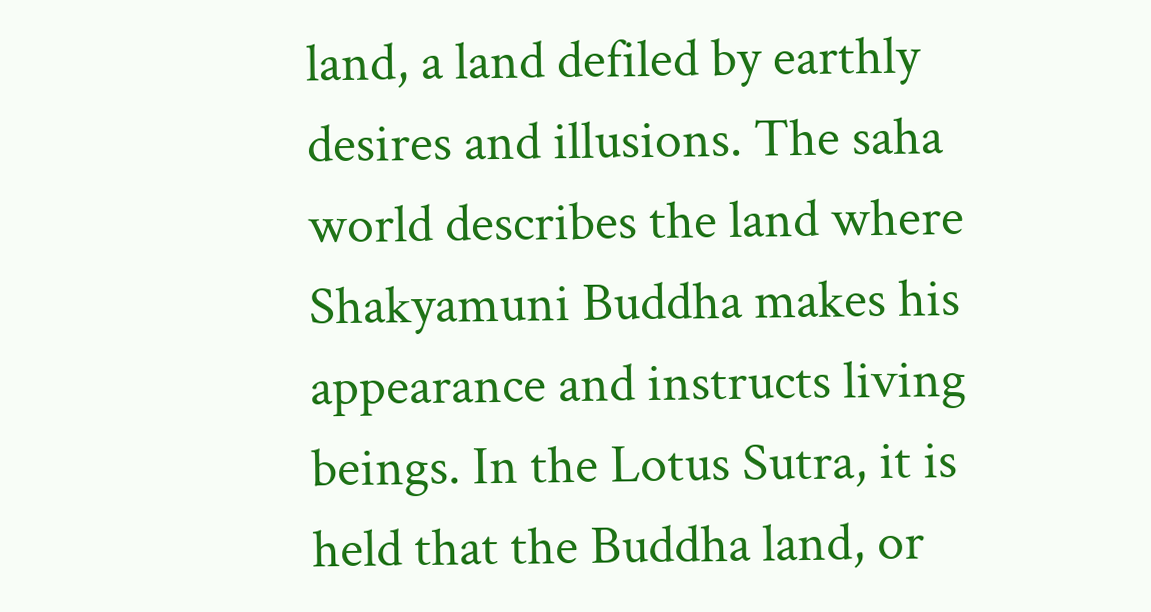land, a land defiled by earthly desires and illusions. The saha world describes the land where Shakyamuni Buddha makes his appearance and instructs living beings. In the Lotus Sutra, it is held that the Buddha land, or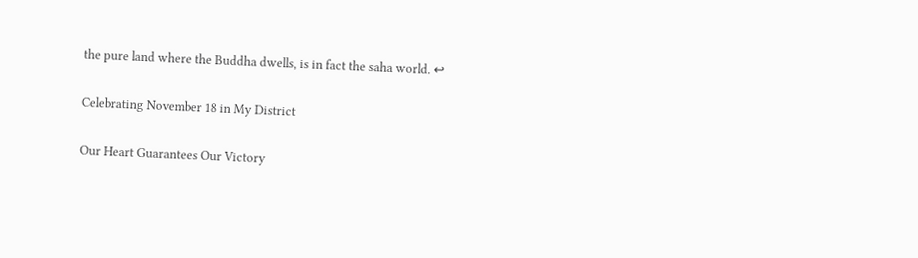the pure land where the Buddha dwells, is in fact the saha world. ↩

Celebrating November 18 in My District

Our Heart Guarantees Our Victory